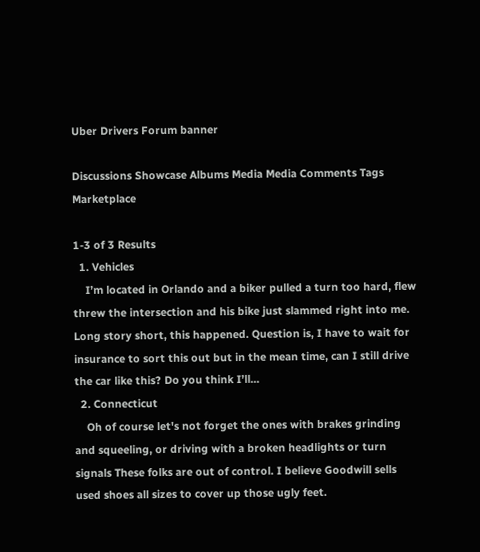Uber Drivers Forum banner

Discussions Showcase Albums Media Media Comments Tags Marketplace

1-3 of 3 Results
  1. Vehicles
    I’m located in Orlando and a biker pulled a turn too hard, flew threw the intersection and his bike just slammed right into me. Long story short, this happened. Question is, I have to wait for insurance to sort this out but in the mean time, can I still drive the car like this? Do you think I’ll...
  2. Connecticut
    Oh of course let's not forget the ones with brakes grinding and squeeling, or driving with a broken headlights or turn signals These folks are out of control. I believe Goodwill sells used shoes all sizes to cover up those ugly feet.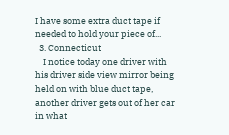I have some extra duct tape if needed to hold your piece of...
  3. Connecticut
    I notice today one driver with his driver side view mirror being held on with blue duct tape, another driver gets out of her car in what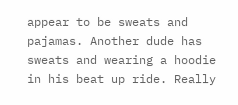appear to be sweats and pajamas. Another dude has sweats and wearing a hoodie in his beat up ride. Really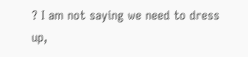? I am not saying we need to dress up,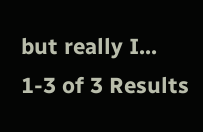but really I...
1-3 of 3 Results